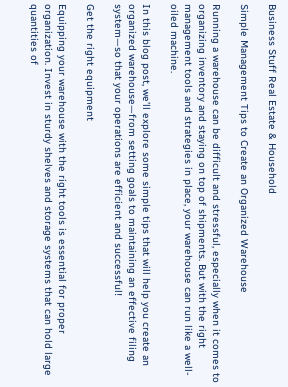Business Stuff Real Estate & Household

Simple Management Tips to Create an Organized Warehouse

Running a warehouse can be difficult and stressful, especially when it comes to organizing inventory and staying on top of shipments. But with the right management tools and strategies in place, your warehouse can run like a well-oiled machine.

In this blog post, we’ll explore some simple tips that will help you create an organized warehouse—from setting goals to maintaining an effective filing system—so that your operations are efficient and successful!

Get the right equipment

Equipping your warehouse with the right tools is essential for proper organization. Invest in sturdy shelves and storage systems that can hold large quantities of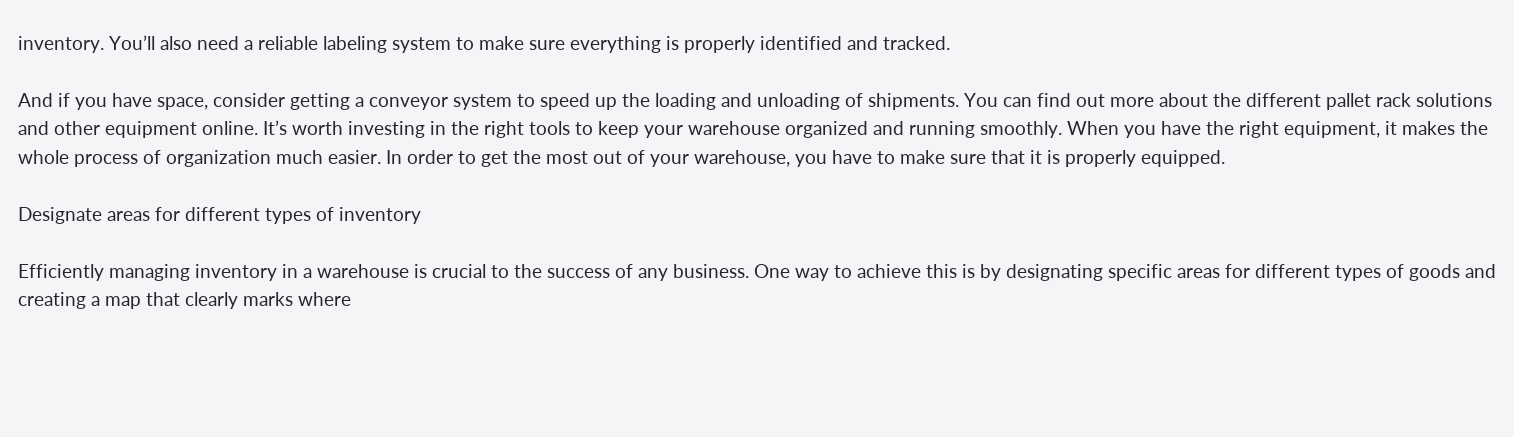inventory. You’ll also need a reliable labeling system to make sure everything is properly identified and tracked.

And if you have space, consider getting a conveyor system to speed up the loading and unloading of shipments. You can find out more about the different pallet rack solutions and other equipment online. It’s worth investing in the right tools to keep your warehouse organized and running smoothly. When you have the right equipment, it makes the whole process of organization much easier. In order to get the most out of your warehouse, you have to make sure that it is properly equipped.

Designate areas for different types of inventory

Efficiently managing inventory in a warehouse is crucial to the success of any business. One way to achieve this is by designating specific areas for different types of goods and creating a map that clearly marks where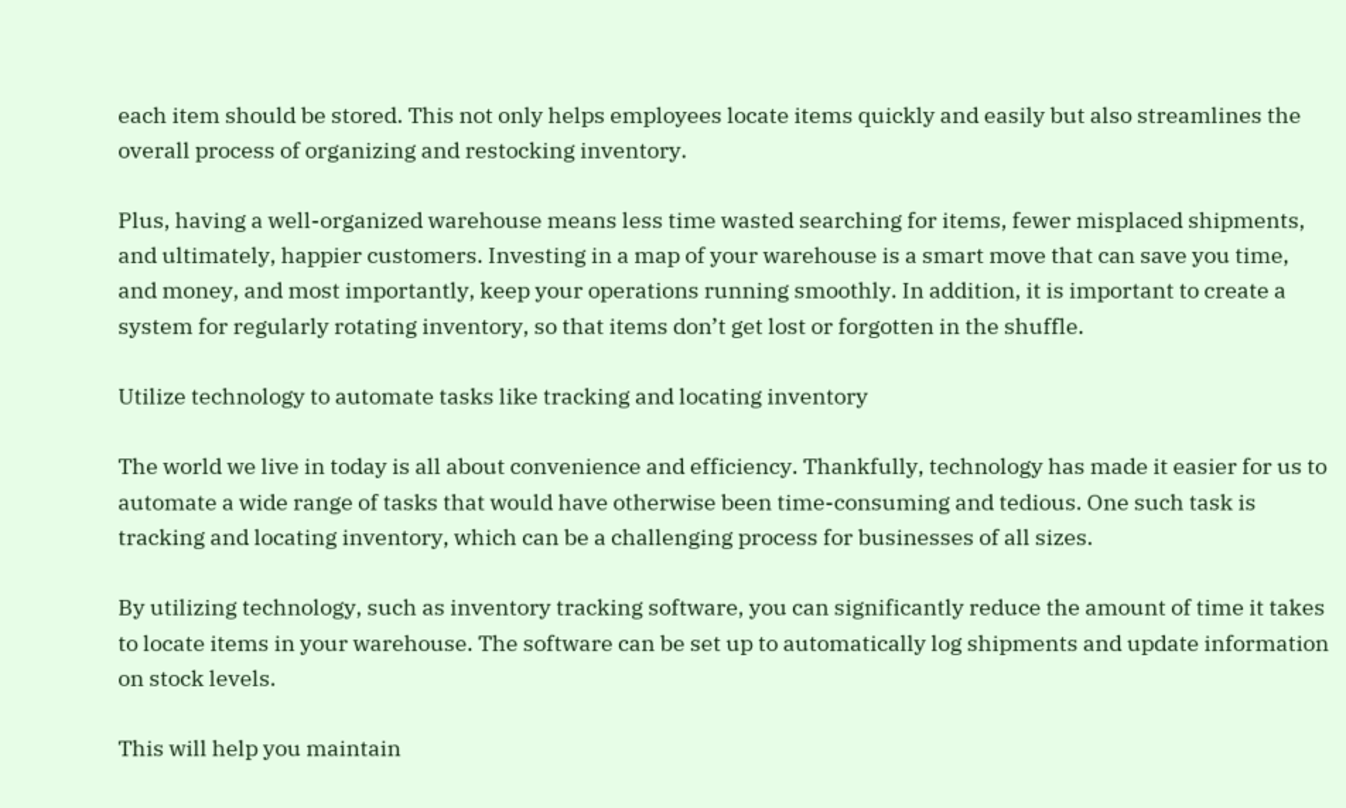each item should be stored. This not only helps employees locate items quickly and easily but also streamlines the overall process of organizing and restocking inventory.

Plus, having a well-organized warehouse means less time wasted searching for items, fewer misplaced shipments, and ultimately, happier customers. Investing in a map of your warehouse is a smart move that can save you time, and money, and most importantly, keep your operations running smoothly. In addition, it is important to create a system for regularly rotating inventory, so that items don’t get lost or forgotten in the shuffle.

Utilize technology to automate tasks like tracking and locating inventory

The world we live in today is all about convenience and efficiency. Thankfully, technology has made it easier for us to automate a wide range of tasks that would have otherwise been time-consuming and tedious. One such task is tracking and locating inventory, which can be a challenging process for businesses of all sizes.

By utilizing technology, such as inventory tracking software, you can significantly reduce the amount of time it takes to locate items in your warehouse. The software can be set up to automatically log shipments and update information on stock levels.

This will help you maintain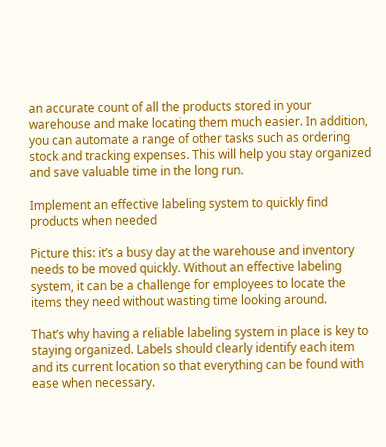an accurate count of all the products stored in your warehouse and make locating them much easier. In addition, you can automate a range of other tasks such as ordering stock and tracking expenses. This will help you stay organized and save valuable time in the long run.

Implement an effective labeling system to quickly find products when needed

Picture this: it’s a busy day at the warehouse and inventory needs to be moved quickly. Without an effective labeling system, it can be a challenge for employees to locate the items they need without wasting time looking around.

That’s why having a reliable labeling system in place is key to staying organized. Labels should clearly identify each item and its current location so that everything can be found with ease when necessary.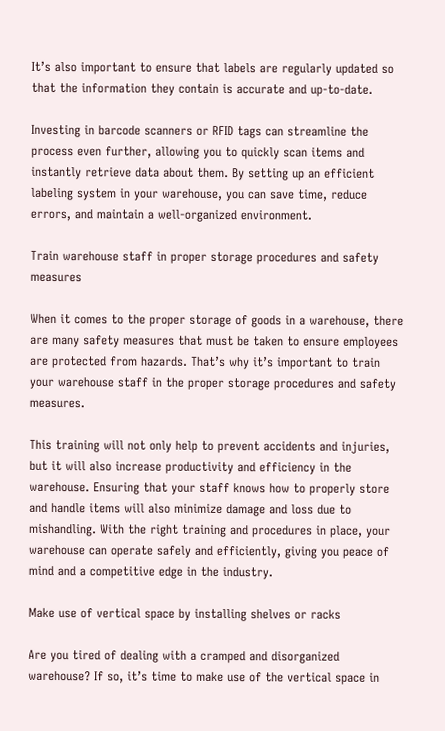It’s also important to ensure that labels are regularly updated so that the information they contain is accurate and up-to-date.

Investing in barcode scanners or RFID tags can streamline the process even further, allowing you to quickly scan items and instantly retrieve data about them. By setting up an efficient labeling system in your warehouse, you can save time, reduce errors, and maintain a well-organized environment.

Train warehouse staff in proper storage procedures and safety measures

When it comes to the proper storage of goods in a warehouse, there are many safety measures that must be taken to ensure employees are protected from hazards. That’s why it’s important to train your warehouse staff in the proper storage procedures and safety measures.

This training will not only help to prevent accidents and injuries, but it will also increase productivity and efficiency in the warehouse. Ensuring that your staff knows how to properly store and handle items will also minimize damage and loss due to mishandling. With the right training and procedures in place, your warehouse can operate safely and efficiently, giving you peace of mind and a competitive edge in the industry.

Make use of vertical space by installing shelves or racks

Are you tired of dealing with a cramped and disorganized warehouse? If so, it’s time to make use of the vertical space in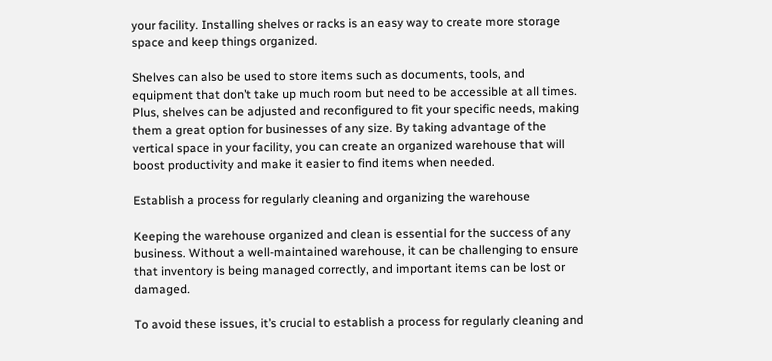your facility. Installing shelves or racks is an easy way to create more storage space and keep things organized.

Shelves can also be used to store items such as documents, tools, and equipment that don’t take up much room but need to be accessible at all times. Plus, shelves can be adjusted and reconfigured to fit your specific needs, making them a great option for businesses of any size. By taking advantage of the vertical space in your facility, you can create an organized warehouse that will boost productivity and make it easier to find items when needed.

Establish a process for regularly cleaning and organizing the warehouse

Keeping the warehouse organized and clean is essential for the success of any business. Without a well-maintained warehouse, it can be challenging to ensure that inventory is being managed correctly, and important items can be lost or damaged.

To avoid these issues, it’s crucial to establish a process for regularly cleaning and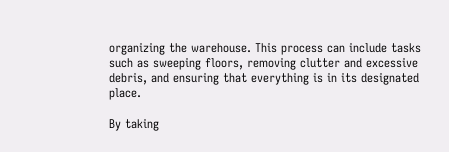organizing the warehouse. This process can include tasks such as sweeping floors, removing clutter and excessive debris, and ensuring that everything is in its designated place.

By taking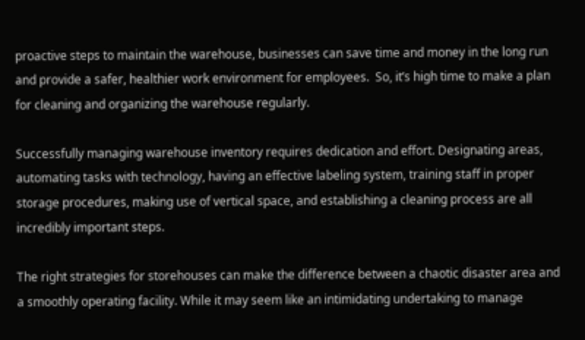proactive steps to maintain the warehouse, businesses can save time and money in the long run and provide a safer, healthier work environment for employees.  So, it’s high time to make a plan for cleaning and organizing the warehouse regularly.

Successfully managing warehouse inventory requires dedication and effort. Designating areas, automating tasks with technology, having an effective labeling system, training staff in proper storage procedures, making use of vertical space, and establishing a cleaning process are all incredibly important steps.

The right strategies for storehouses can make the difference between a chaotic disaster area and a smoothly operating facility. While it may seem like an intimidating undertaking to manage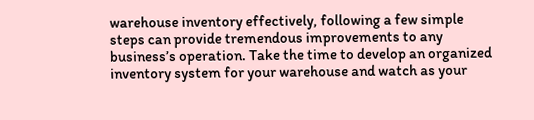warehouse inventory effectively, following a few simple steps can provide tremendous improvements to any business’s operation. Take the time to develop an organized inventory system for your warehouse and watch as your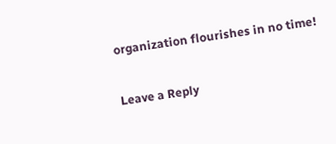organization flourishes in no time!

Leave a Reply